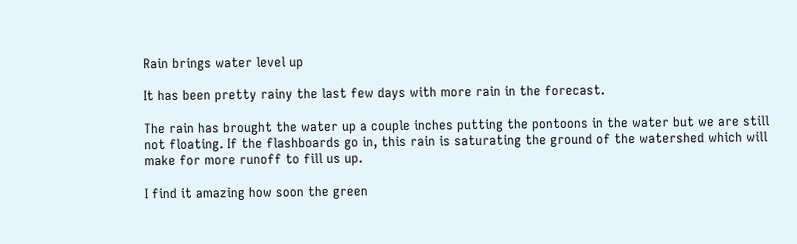Rain brings water level up

It has been pretty rainy the last few days with more rain in the forecast.

The rain has brought the water up a couple inches putting the pontoons in the water but we are still not floating. If the flashboards go in, this rain is saturating the ground of the watershed which will make for more runoff to fill us up.

I find it amazing how soon the green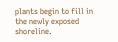plants begin to fill in the newly exposed shoreline.